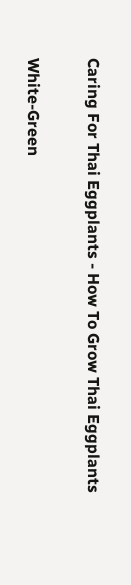Caring For Thai Eggplants - How To Grow Thai Eggplants

White-Green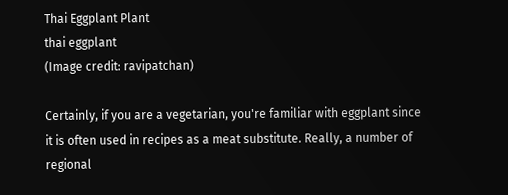Thai Eggplant Plant
thai eggplant
(Image credit: ravipatchan)

Certainly, if you are a vegetarian, you're familiar with eggplant since it is often used in recipes as a meat substitute. Really, a number of regional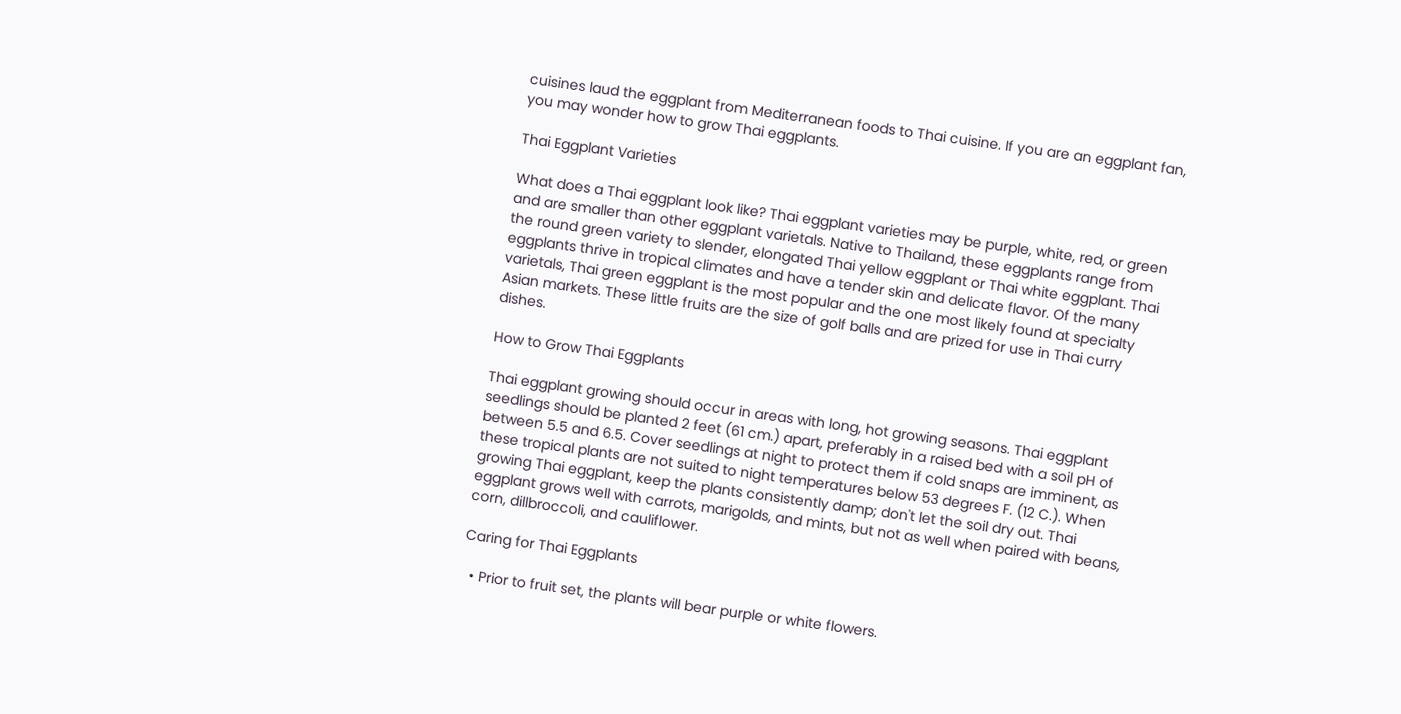cuisines laud the eggplant from Mediterranean foods to Thai cuisine. If you are an eggplant fan, you may wonder how to grow Thai eggplants.

Thai Eggplant Varieties

What does a Thai eggplant look like? Thai eggplant varieties may be purple, white, red, or green and are smaller than other eggplant varietals. Native to Thailand, these eggplants range from the round green variety to slender, elongated Thai yellow eggplant or Thai white eggplant. Thai eggplants thrive in tropical climates and have a tender skin and delicate flavor. Of the many varietals, Thai green eggplant is the most popular and the one most likely found at specialty Asian markets. These little fruits are the size of golf balls and are prized for use in Thai curry dishes.

How to Grow Thai Eggplants

Thai eggplant growing should occur in areas with long, hot growing seasons. Thai eggplant seedlings should be planted 2 feet (61 cm.) apart, preferably in a raised bed with a soil pH of between 5.5 and 6.5. Cover seedlings at night to protect them if cold snaps are imminent, as these tropical plants are not suited to night temperatures below 53 degrees F. (12 C.). When growing Thai eggplant, keep the plants consistently damp; don't let the soil dry out. Thai eggplant grows well with carrots, marigolds, and mints, but not as well when paired with beans, corn, dillbroccoli, and cauliflower.

Caring for Thai Eggplants

  • Prior to fruit set, the plants will bear purple or white flowers.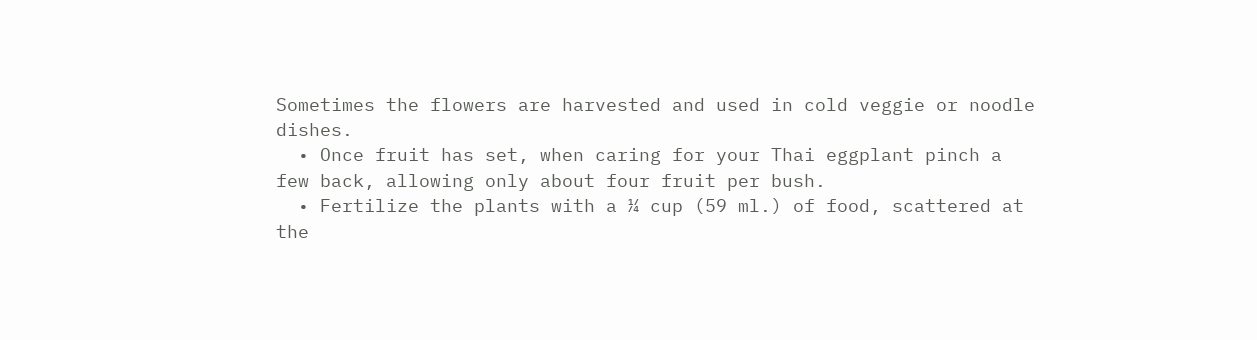Sometimes the flowers are harvested and used in cold veggie or noodle dishes.
  • Once fruit has set, when caring for your Thai eggplant pinch a few back, allowing only about four fruit per bush.
  • Fertilize the plants with a ¼ cup (59 ml.) of food, scattered at the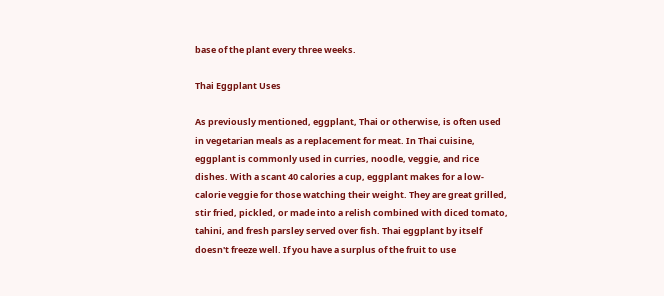base of the plant every three weeks.

Thai Eggplant Uses

As previously mentioned, eggplant, Thai or otherwise, is often used in vegetarian meals as a replacement for meat. In Thai cuisine, eggplant is commonly used in curries, noodle, veggie, and rice dishes. With a scant 40 calories a cup, eggplant makes for a low-calorie veggie for those watching their weight. They are great grilled, stir fried, pickled, or made into a relish combined with diced tomato, tahini, and fresh parsley served over fish. Thai eggplant by itself doesn't freeze well. If you have a surplus of the fruit to use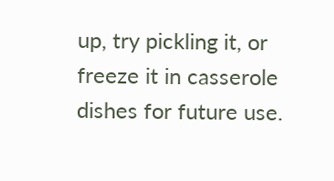up, try pickling it, or freeze it in casserole dishes for future use.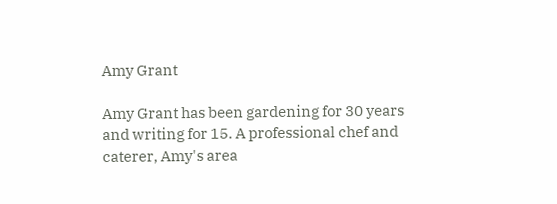Amy Grant

Amy Grant has been gardening for 30 years and writing for 15. A professional chef and caterer, Amy's area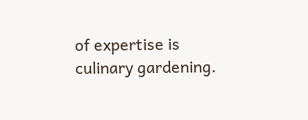of expertise is culinary gardening.